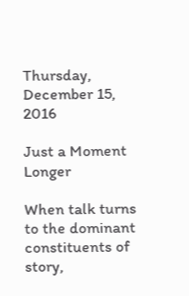Thursday, December 15, 2016

Just a Moment Longer

When talk turns to the dominant constituents of story,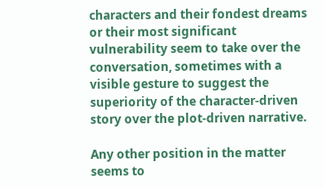characters and their fondest dreams or their most significant vulnerability seem to take over the conversation, sometimes with a visible gesture to suggest the superiority of the character-driven story over the plot-driven narrative.

Any other position in the matter seems to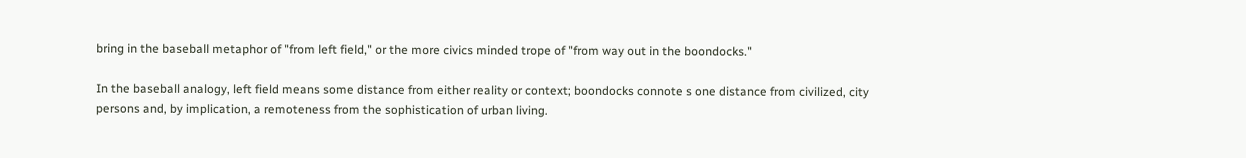bring in the baseball metaphor of "from left field," or the more civics minded trope of "from way out in the boondocks."

In the baseball analogy, left field means some distance from either reality or context; boondocks connote s one distance from civilized, city persons and, by implication, a remoteness from the sophistication of urban living.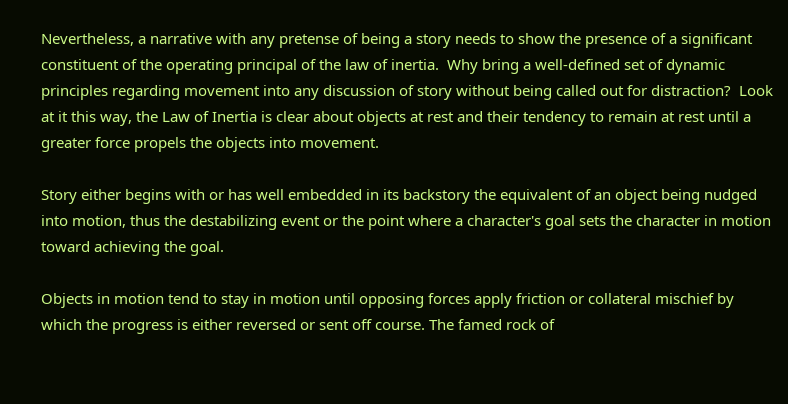Nevertheless, a narrative with any pretense of being a story needs to show the presence of a significant constituent of the operating principal of the law of inertia.  Why bring a well-defined set of dynamic principles regarding movement into any discussion of story without being called out for distraction?  Look at it this way, the Law of Inertia is clear about objects at rest and their tendency to remain at rest until a greater force propels the objects into movement.

Story either begins with or has well embedded in its backstory the equivalent of an object being nudged into motion, thus the destabilizing event or the point where a character's goal sets the character in motion toward achieving the goal.

Objects in motion tend to stay in motion until opposing forces apply friction or collateral mischief by which the progress is either reversed or sent off course. The famed rock of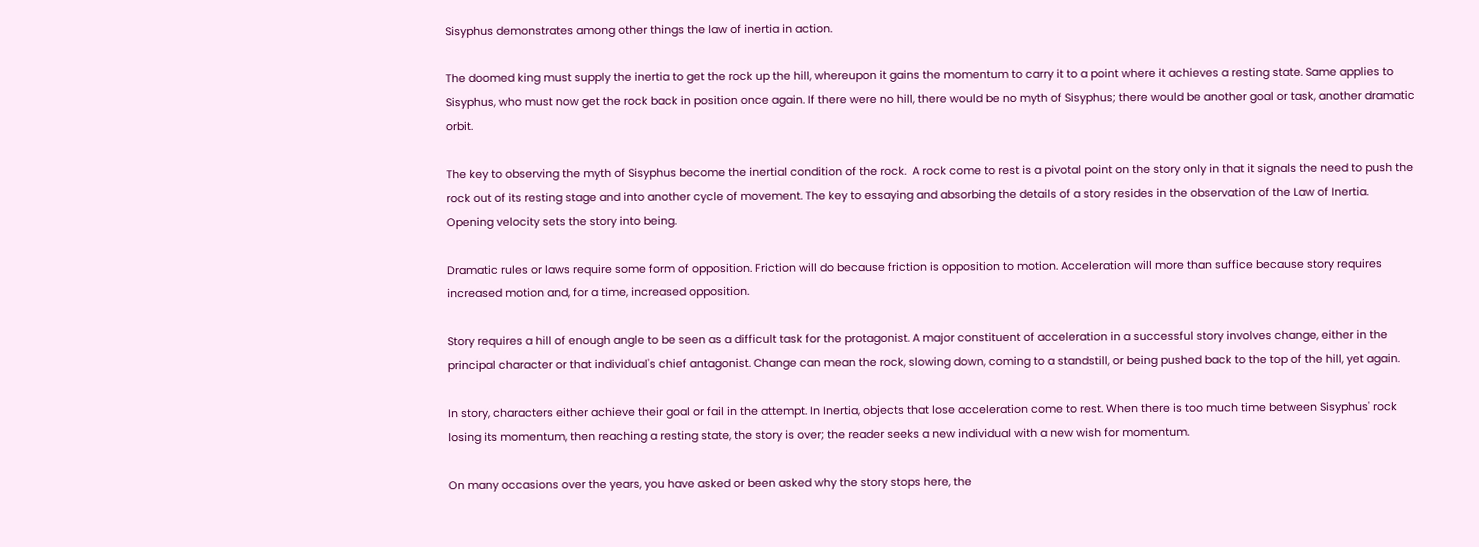Sisyphus demonstrates among other things the law of inertia in action.

The doomed king must supply the inertia to get the rock up the hill, whereupon it gains the momentum to carry it to a point where it achieves a resting state. Same applies to Sisyphus, who must now get the rock back in position once again. If there were no hill, there would be no myth of Sisyphus; there would be another goal or task, another dramatic orbit.

The key to observing the myth of Sisyphus become the inertial condition of the rock.  A rock come to rest is a pivotal point on the story only in that it signals the need to push the rock out of its resting stage and into another cycle of movement. The key to essaying and absorbing the details of a story resides in the observation of the Law of Inertia. Opening velocity sets the story into being.

Dramatic rules or laws require some form of opposition. Friction will do because friction is opposition to motion. Acceleration will more than suffice because story requires increased motion and, for a time, increased opposition.

Story requires a hill of enough angle to be seen as a difficult task for the protagonist. A major constituent of acceleration in a successful story involves change, either in the principal character or that individual's chief antagonist. Change can mean the rock, slowing down, coming to a standstill, or being pushed back to the top of the hill, yet again.

In story, characters either achieve their goal or fail in the attempt. In Inertia, objects that lose acceleration come to rest. When there is too much time between Sisyphus' rock losing its momentum, then reaching a resting state, the story is over; the reader seeks a new individual with a new wish for momentum.

On many occasions over the years, you have asked or been asked why the story stops here, the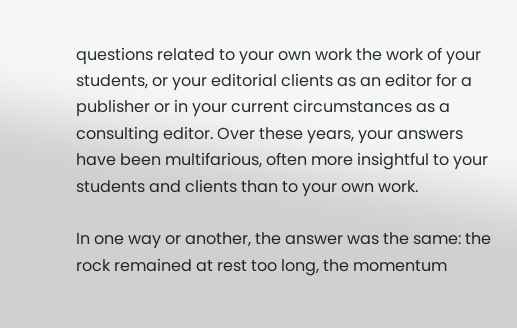questions related to your own work the work of your students, or your editorial clients as an editor for a publisher or in your current circumstances as a consulting editor. Over these years, your answers have been multifarious, often more insightful to your students and clients than to your own work.

In one way or another, the answer was the same: the rock remained at rest too long, the momentum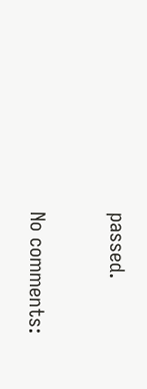passed.

No comments: